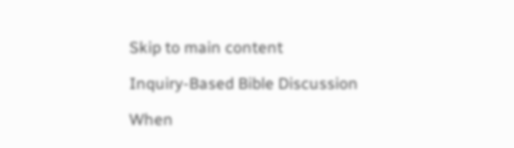Skip to main content

Inquiry-Based Bible Discussion

When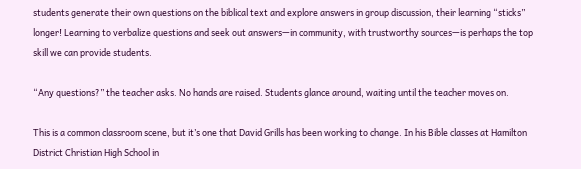students generate their own questions on the biblical text and explore answers in group discussion, their learning “sticks” longer! Learning to verbalize questions and seek out answers—in community, with trustworthy sources—is perhaps the top skill we can provide students.

“Any questions?” the teacher asks. No hands are raised. Students glance around, waiting until the teacher moves on.

This is a common classroom scene, but it’s one that David Grills has been working to change. In his Bible classes at Hamilton District Christian High School in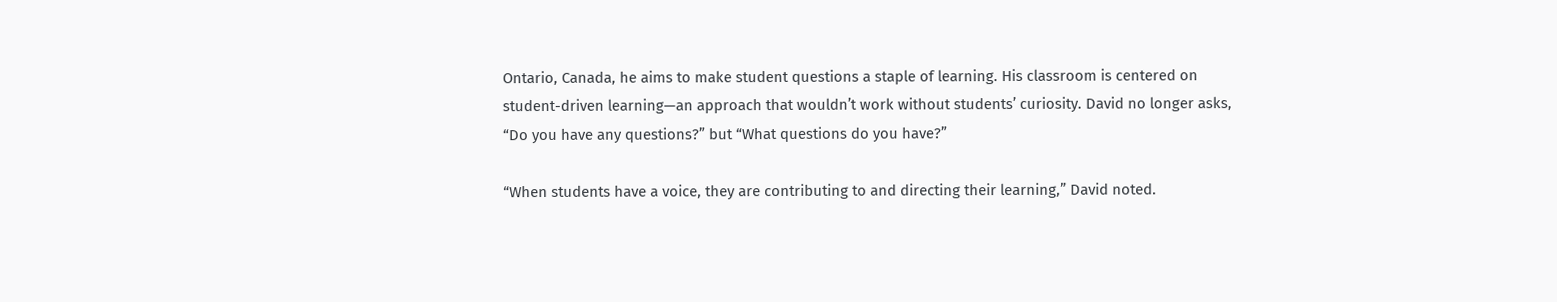Ontario, Canada, he aims to make student questions a staple of learning. His classroom is centered on student-driven learning—an approach that wouldn’t work without students’ curiosity. David no longer asks, “Do you have any questions?” but “What questions do you have?”

“When students have a voice, they are contributing to and directing their learning,” David noted.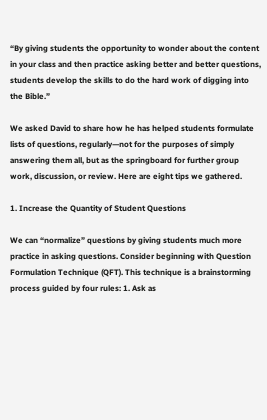“By giving students the opportunity to wonder about the content in your class and then practice asking better and better questions, students develop the skills to do the hard work of digging into the Bible.”

We asked David to share how he has helped students formulate lists of questions, regularly—not for the purposes of simply answering them all, but as the springboard for further group work, discussion, or review. Here are eight tips we gathered.

1. Increase the Quantity of Student Questions

We can “normalize” questions by giving students much more practice in asking questions. Consider beginning with Question Formulation Technique (QFT). This technique is a brainstorming process guided by four rules: 1. Ask as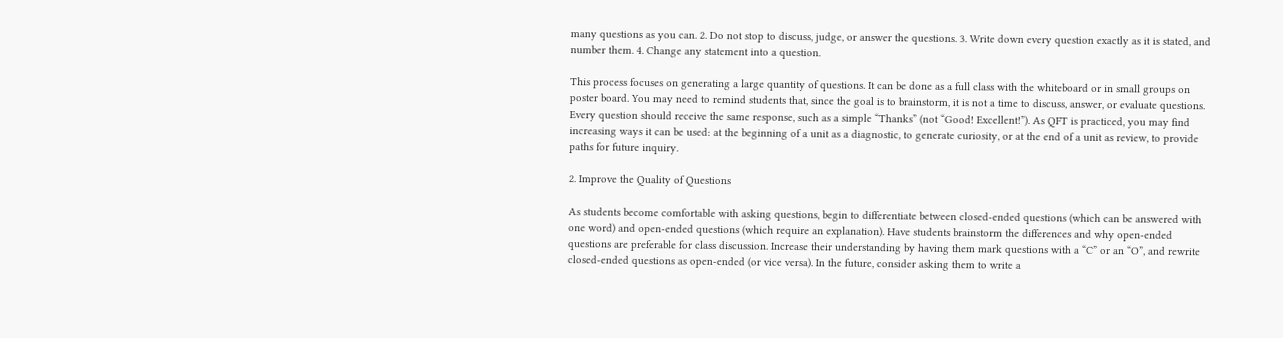many questions as you can. 2. Do not stop to discuss, judge, or answer the questions. 3. Write down every question exactly as it is stated, and number them. 4. Change any statement into a question.

This process focuses on generating a large quantity of questions. It can be done as a full class with the whiteboard or in small groups on poster board. You may need to remind students that, since the goal is to brainstorm, it is not a time to discuss, answer, or evaluate questions. Every question should receive the same response, such as a simple “Thanks” (not “Good! Excellent!”). As QFT is practiced, you may find increasing ways it can be used: at the beginning of a unit as a diagnostic, to generate curiosity, or at the end of a unit as review, to provide paths for future inquiry.

2. Improve the Quality of Questions

As students become comfortable with asking questions, begin to differentiate between closed-ended questions (which can be answered with one word) and open-ended questions (which require an explanation). Have students brainstorm the differences and why open-ended questions are preferable for class discussion. Increase their understanding by having them mark questions with a “C” or an “O”, and rewrite closed-ended questions as open-ended (or vice versa). In the future, consider asking them to write a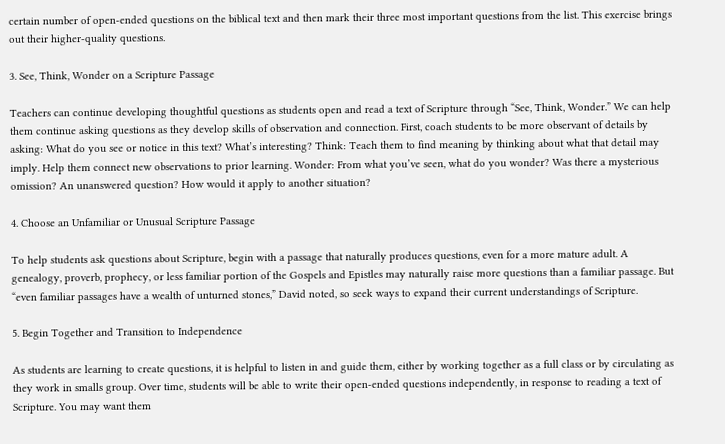certain number of open-ended questions on the biblical text and then mark their three most important questions from the list. This exercise brings out their higher-quality questions.

3. See, Think, Wonder on a Scripture Passage

Teachers can continue developing thoughtful questions as students open and read a text of Scripture through “See, Think, Wonder.” We can help them continue asking questions as they develop skills of observation and connection. First, coach students to be more observant of details by asking: What do you see or notice in this text? What’s interesting? Think: Teach them to find meaning by thinking about what that detail may imply. Help them connect new observations to prior learning. Wonder: From what you’ve seen, what do you wonder? Was there a mysterious omission? An unanswered question? How would it apply to another situation?

4. Choose an Unfamiliar or Unusual Scripture Passage

To help students ask questions about Scripture, begin with a passage that naturally produces questions, even for a more mature adult. A genealogy, proverb, prophecy, or less familiar portion of the Gospels and Epistles may naturally raise more questions than a familiar passage. But “even familiar passages have a wealth of unturned stones,” David noted, so seek ways to expand their current understandings of Scripture.

5. Begin Together and Transition to Independence

As students are learning to create questions, it is helpful to listen in and guide them, either by working together as a full class or by circulating as they work in smalls group. Over time, students will be able to write their open-ended questions independently, in response to reading a text of Scripture. You may want them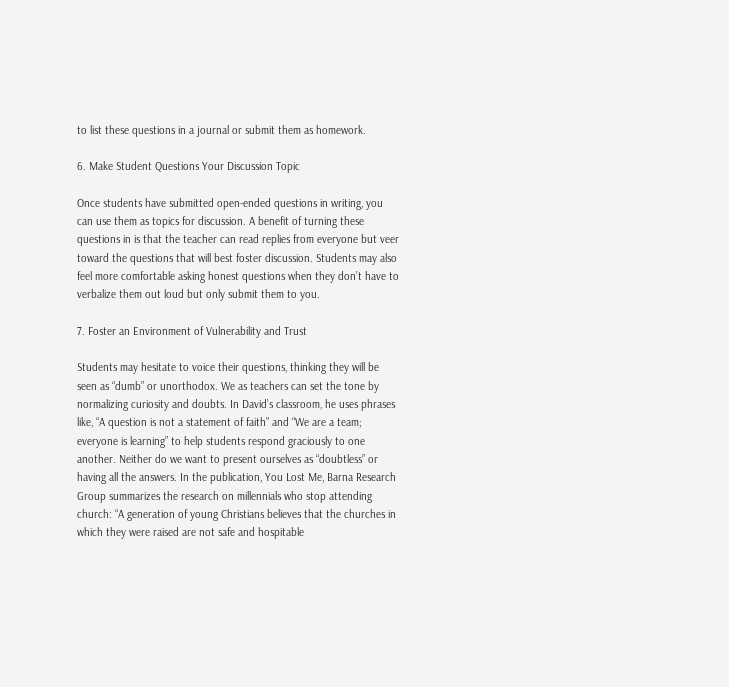to list these questions in a journal or submit them as homework.

6. Make Student Questions Your Discussion Topic

Once students have submitted open-ended questions in writing, you can use them as topics for discussion. A benefit of turning these questions in is that the teacher can read replies from everyone but veer toward the questions that will best foster discussion. Students may also feel more comfortable asking honest questions when they don’t have to verbalize them out loud but only submit them to you.

7. Foster an Environment of Vulnerability and Trust

Students may hesitate to voice their questions, thinking they will be seen as “dumb” or unorthodox. We as teachers can set the tone by normalizing curiosity and doubts. In David’s classroom, he uses phrases like, “A question is not a statement of faith” and “We are a team; everyone is learning” to help students respond graciously to one another. Neither do we want to present ourselves as “doubtless” or having all the answers. In the publication, You Lost Me, Barna Research Group summarizes the research on millennials who stop attending church: “A generation of young Christians believes that the churches in which they were raised are not safe and hospitable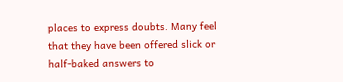places to express doubts. Many feel that they have been offered slick or half-baked answers to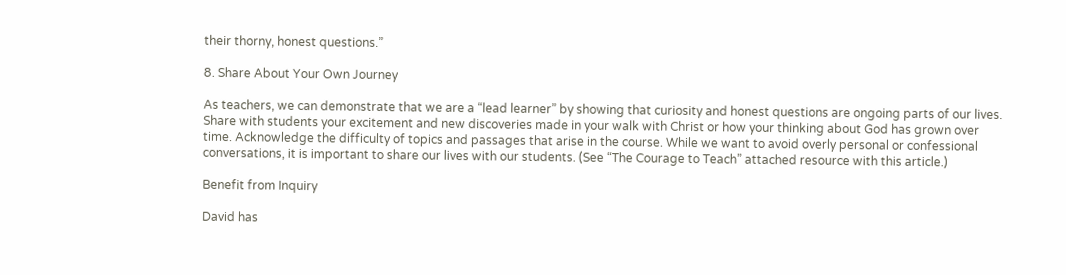their thorny, honest questions.”

8. Share About Your Own Journey

As teachers, we can demonstrate that we are a “lead learner” by showing that curiosity and honest questions are ongoing parts of our lives. Share with students your excitement and new discoveries made in your walk with Christ or how your thinking about God has grown over time. Acknowledge the difficulty of topics and passages that arise in the course. While we want to avoid overly personal or confessional conversations, it is important to share our lives with our students. (See “The Courage to Teach” attached resource with this article.)

Benefit from Inquiry

David has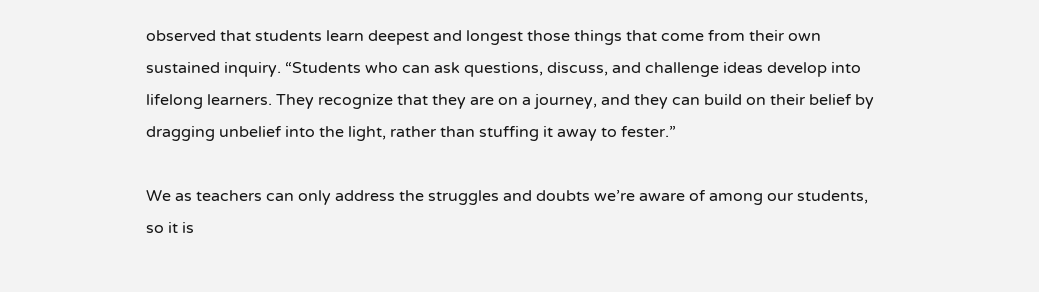observed that students learn deepest and longest those things that come from their own sustained inquiry. “Students who can ask questions, discuss, and challenge ideas develop into lifelong learners. They recognize that they are on a journey, and they can build on their belief by dragging unbelief into the light, rather than stuffing it away to fester.”

We as teachers can only address the struggles and doubts we’re aware of among our students, so it is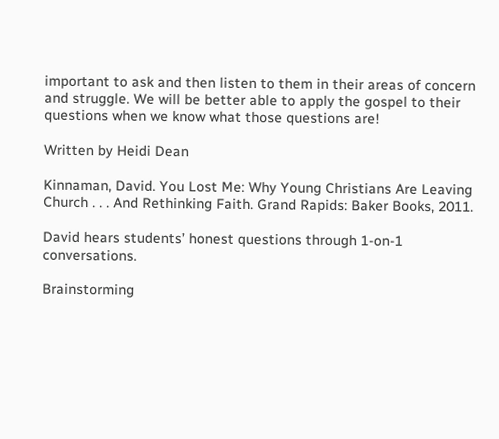important to ask and then listen to them in their areas of concern and struggle. We will be better able to apply the gospel to their questions when we know what those questions are!

Written by Heidi Dean

Kinnaman, David. You Lost Me: Why Young Christians Are Leaving Church . . . And Rethinking Faith. Grand Rapids: Baker Books, 2011.

David hears students’ honest questions through 1-on-1 conversations.

Brainstorming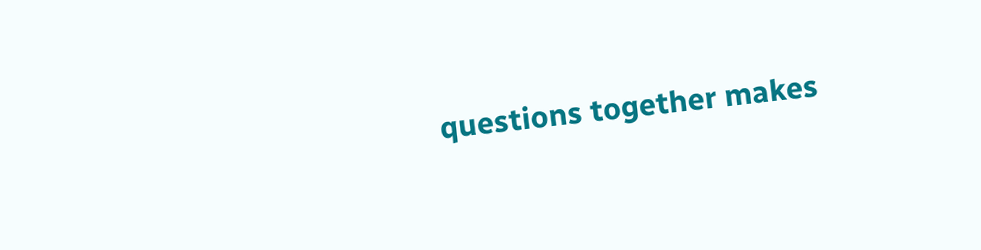questions together makes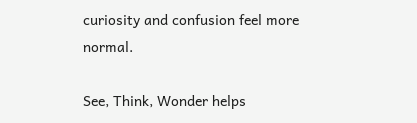curiosity and confusion feel more normal.

See, Think, Wonder helps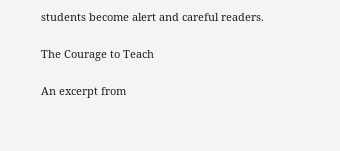students become alert and careful readers.

The Courage to Teach

An excerpt from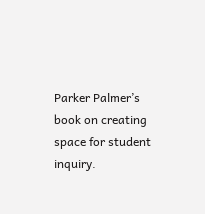Parker Palmer’s book on creating space for student inquiry.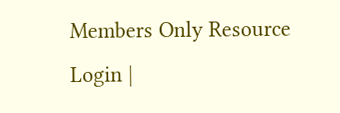Members Only Resource
Login |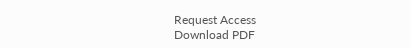Request Access
Download PDF